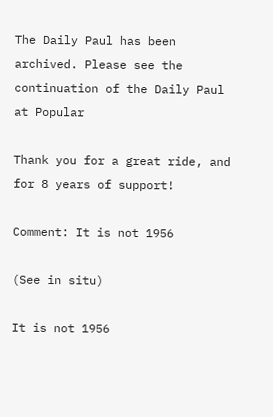The Daily Paul has been archived. Please see the continuation of the Daily Paul at Popular

Thank you for a great ride, and for 8 years of support!

Comment: It is not 1956

(See in situ)

It is not 1956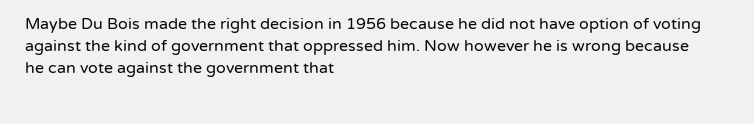Maybe Du Bois made the right decision in 1956 because he did not have option of voting against the kind of government that oppressed him. Now however he is wrong because he can vote against the government that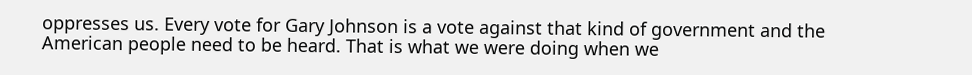oppresses us. Every vote for Gary Johnson is a vote against that kind of government and the American people need to be heard. That is what we were doing when we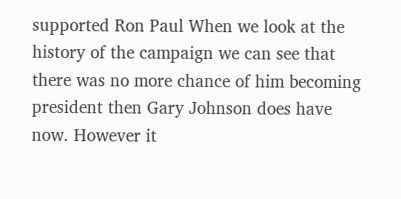supported Ron Paul When we look at the history of the campaign we can see that there was no more chance of him becoming president then Gary Johnson does have now. However it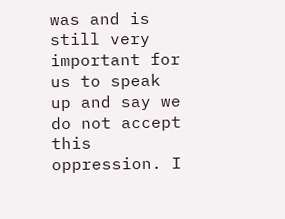was and is still very important for us to speak up and say we do not accept this oppression. I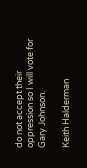do not accept their oppression so I will vote for Gary Johnson.

Keith Halderman